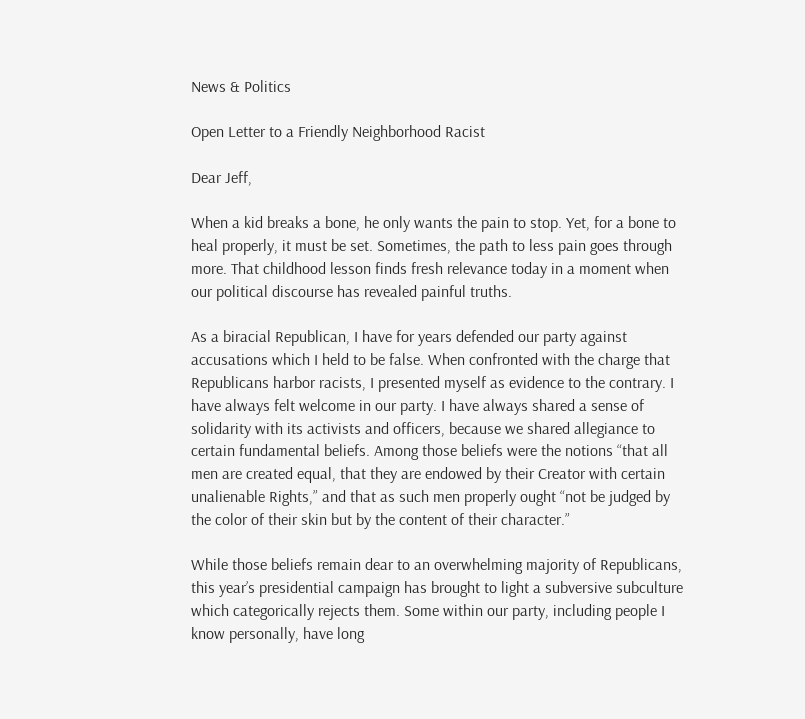News & Politics

Open Letter to a Friendly Neighborhood Racist

Dear Jeff,

When a kid breaks a bone, he only wants the pain to stop. Yet, for a bone to heal properly, it must be set. Sometimes, the path to less pain goes through more. That childhood lesson finds fresh relevance today in a moment when our political discourse has revealed painful truths.

As a biracial Republican, I have for years defended our party against accusations which I held to be false. When confronted with the charge that Republicans harbor racists, I presented myself as evidence to the contrary. I have always felt welcome in our party. I have always shared a sense of solidarity with its activists and officers, because we shared allegiance to certain fundamental beliefs. Among those beliefs were the notions “that all men are created equal, that they are endowed by their Creator with certain unalienable Rights,” and that as such men properly ought “not be judged by the color of their skin but by the content of their character.”

While those beliefs remain dear to an overwhelming majority of Republicans, this year’s presidential campaign has brought to light a subversive subculture which categorically rejects them. Some within our party, including people I know personally, have long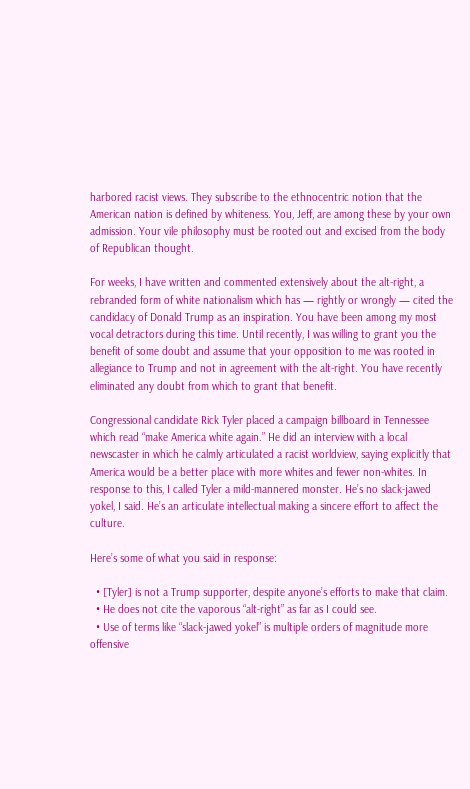harbored racist views. They subscribe to the ethnocentric notion that the American nation is defined by whiteness. You, Jeff, are among these by your own admission. Your vile philosophy must be rooted out and excised from the body of Republican thought.

For weeks, I have written and commented extensively about the alt-right, a rebranded form of white nationalism which has — rightly or wrongly — cited the candidacy of Donald Trump as an inspiration. You have been among my most vocal detractors during this time. Until recently, I was willing to grant you the benefit of some doubt and assume that your opposition to me was rooted in allegiance to Trump and not in agreement with the alt-right. You have recently eliminated any doubt from which to grant that benefit.

Congressional candidate Rick Tyler placed a campaign billboard in Tennessee which read “make America white again.” He did an interview with a local newscaster in which he calmly articulated a racist worldview, saying explicitly that America would be a better place with more whites and fewer non-whites. In response to this, I called Tyler a mild-mannered monster. He’s no slack-jawed yokel, I said. He’s an articulate intellectual making a sincere effort to affect the culture.

Here’s some of what you said in response:

  • [Tyler] is not a Trump supporter, despite anyone’s efforts to make that claim.
  • He does not cite the vaporous “alt-right” as far as I could see.
  • Use of terms like “slack-jawed yokel” is multiple orders of magnitude more offensive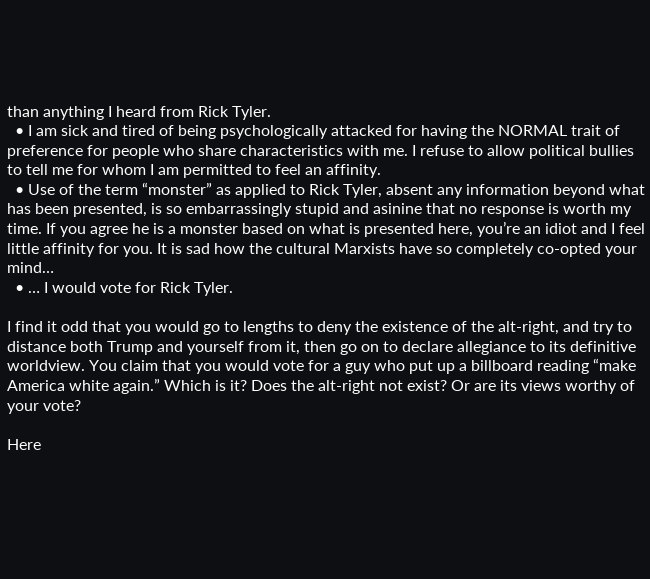than anything I heard from Rick Tyler.
  • I am sick and tired of being psychologically attacked for having the NORMAL trait of preference for people who share characteristics with me. I refuse to allow political bullies to tell me for whom I am permitted to feel an affinity.
  • Use of the term “monster” as applied to Rick Tyler, absent any information beyond what has been presented, is so embarrassingly stupid and asinine that no response is worth my time. If you agree he is a monster based on what is presented here, you’re an idiot and I feel little affinity for you. It is sad how the cultural Marxists have so completely co-opted your mind…
  • … I would vote for Rick Tyler.

I find it odd that you would go to lengths to deny the existence of the alt-right, and try to distance both Trump and yourself from it, then go on to declare allegiance to its definitive worldview. You claim that you would vote for a guy who put up a billboard reading “make America white again.” Which is it? Does the alt-right not exist? Or are its views worthy of your vote?

Here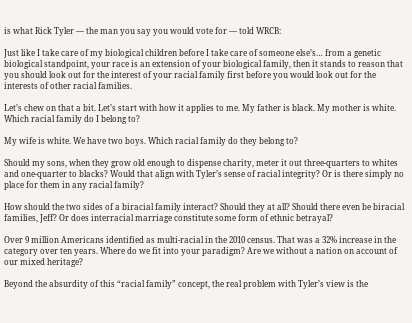is what Rick Tyler — the man you say you would vote for — told WRCB:

Just like I take care of my biological children before I take care of someone else’s… from a genetic biological standpoint, your race is an extension of your biological family, then it stands to reason that you should look out for the interest of your racial family first before you would look out for the interests of other racial families.

Let’s chew on that a bit. Let’s start with how it applies to me. My father is black. My mother is white. Which racial family do I belong to?

My wife is white. We have two boys. Which racial family do they belong to?

Should my sons, when they grow old enough to dispense charity, meter it out three-quarters to whites and one-quarter to blacks? Would that align with Tyler’s sense of racial integrity? Or is there simply no place for them in any racial family?

How should the two sides of a biracial family interact? Should they at all? Should there even be biracial families, Jeff? Or does interracial marriage constitute some form of ethnic betrayal?

Over 9 million Americans identified as multi-racial in the 2010 census. That was a 32% increase in the category over ten years. Where do we fit into your paradigm? Are we without a nation on account of our mixed heritage?

Beyond the absurdity of this “racial family” concept, the real problem with Tyler’s view is the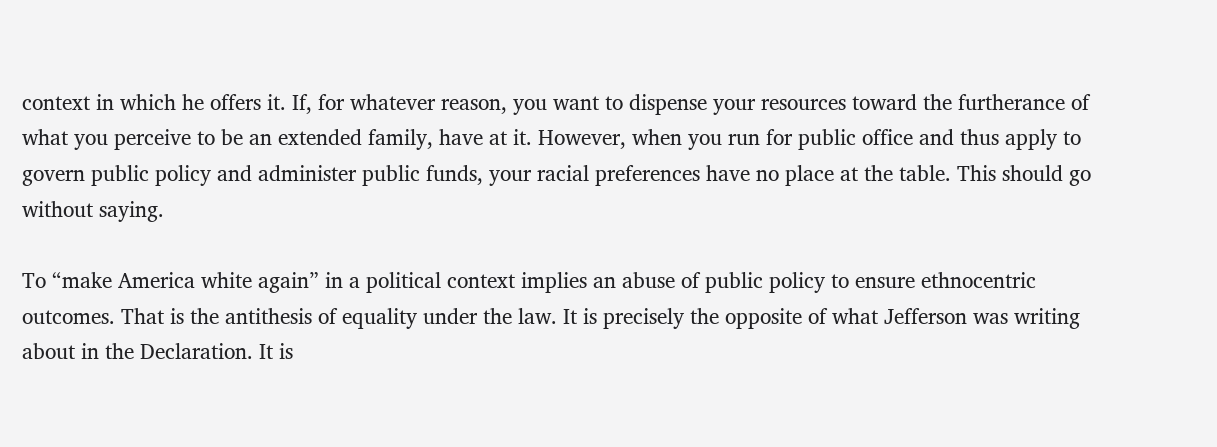context in which he offers it. If, for whatever reason, you want to dispense your resources toward the furtherance of what you perceive to be an extended family, have at it. However, when you run for public office and thus apply to govern public policy and administer public funds, your racial preferences have no place at the table. This should go without saying.

To “make America white again” in a political context implies an abuse of public policy to ensure ethnocentric outcomes. That is the antithesis of equality under the law. It is precisely the opposite of what Jefferson was writing about in the Declaration. It is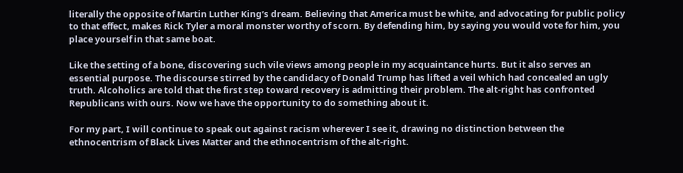literally the opposite of Martin Luther King’s dream. Believing that America must be white, and advocating for public policy to that effect, makes Rick Tyler a moral monster worthy of scorn. By defending him, by saying you would vote for him, you place yourself in that same boat.

Like the setting of a bone, discovering such vile views among people in my acquaintance hurts. But it also serves an essential purpose. The discourse stirred by the candidacy of Donald Trump has lifted a veil which had concealed an ugly truth. Alcoholics are told that the first step toward recovery is admitting their problem. The alt-right has confronted Republicans with ours. Now we have the opportunity to do something about it.

For my part, I will continue to speak out against racism wherever I see it, drawing no distinction between the ethnocentrism of Black Lives Matter and the ethnocentrism of the alt-right.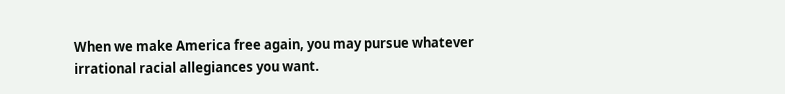When we make America free again, you may pursue whatever irrational racial allegiances you want.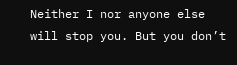Neither I nor anyone else will stop you. But you don’t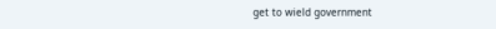get to wield government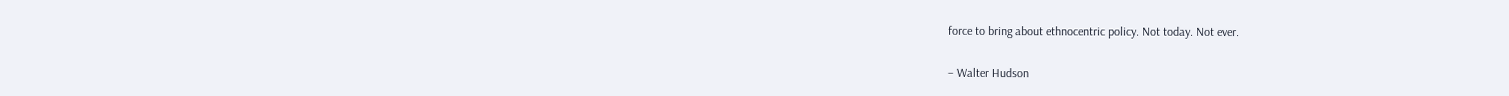force to bring about ethnocentric policy. Not today. Not ever.

– Walter Hudson